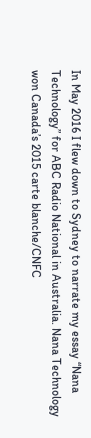In May 2016 I flew down to Sydney to narrate my essay “Nana Technology” for ABC Radio National in Australia. Nana Technology won Canada’s 2015 carte blanche/CNFC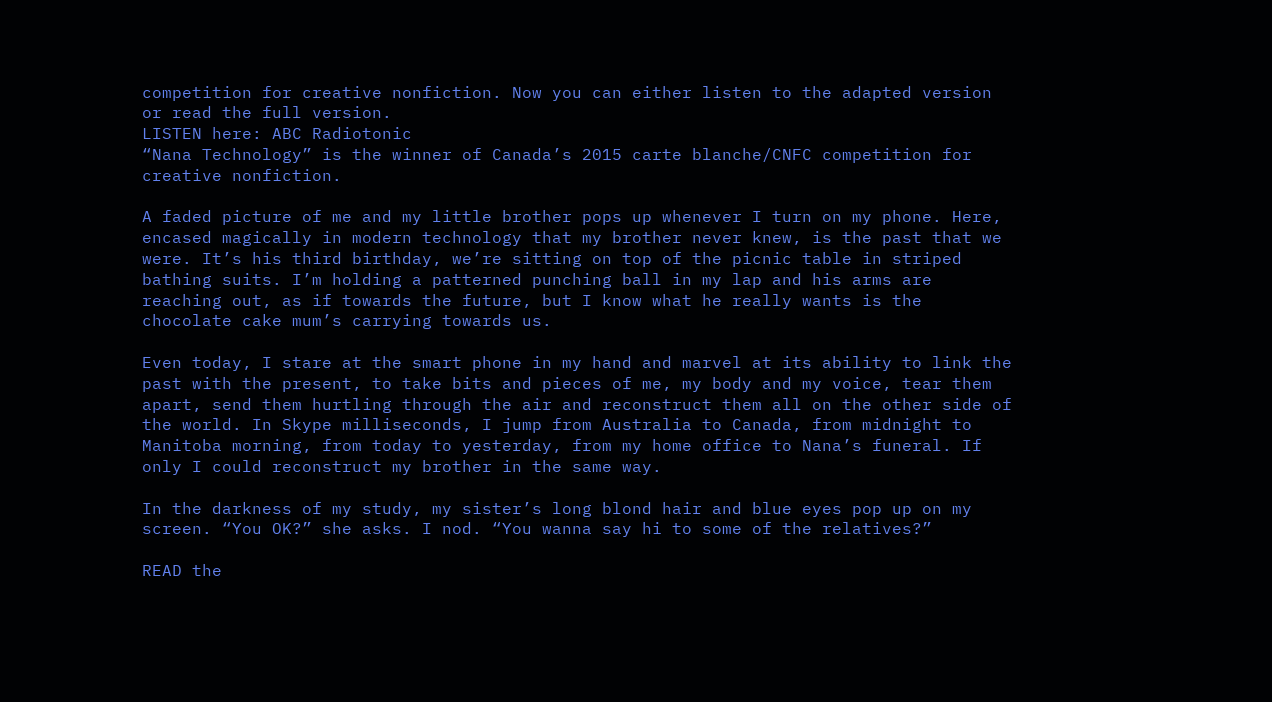competition for creative nonfiction. Now you can either listen to the adapted version or read the full version.
LISTEN here: ABC Radiotonic
“Nana Technology” is the winner of Canada’s 2015 carte blanche/CNFC competition for creative nonfiction.

A faded picture of me and my little brother pops up whenever I turn on my phone. Here, encased magically in modern technology that my brother never knew, is the past that we were. It’s his third birthday, we’re sitting on top of the picnic table in striped bathing suits. I’m holding a patterned punching ball in my lap and his arms are reaching out, as if towards the future, but I know what he really wants is the chocolate cake mum’s carrying towards us.

Even today, I stare at the smart phone in my hand and marvel at its ability to link the past with the present, to take bits and pieces of me, my body and my voice, tear them apart, send them hurtling through the air and reconstruct them all on the other side of the world. In Skype milliseconds, I jump from Australia to Canada, from midnight to Manitoba morning, from today to yesterday, from my home office to Nana’s funeral. If only I could reconstruct my brother in the same way.

In the darkness of my study, my sister’s long blond hair and blue eyes pop up on my screen. “You OK?” she asks. I nod. “You wanna say hi to some of the relatives?”

READ the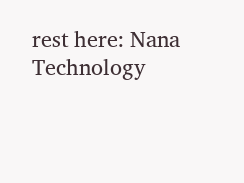rest here: Nana Technology